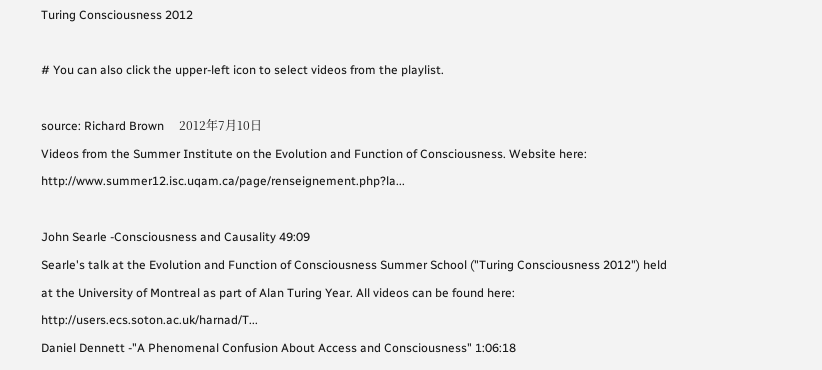Turing Consciousness 2012

# You can also click the upper-left icon to select videos from the playlist.

source: Richard Brown     2012年7月10日
Videos from the Summer Institute on the Evolution and Function of Consciousness. Website here: http://www.summer12.isc.uqam.ca/page/renseignement.php?la...

John Searle -Consciousness and Causality 49:09
Searle's talk at the Evolution and Function of Consciousness Summer School ("Turing Consciousness 2012") held at the University of Montreal as part of Alan Turing Year. All videos can be found here: http://users.ecs.soton.ac.uk/harnad/T...
Daniel Dennett -"A Phenomenal Confusion About Access and Consciousness" 1:06:18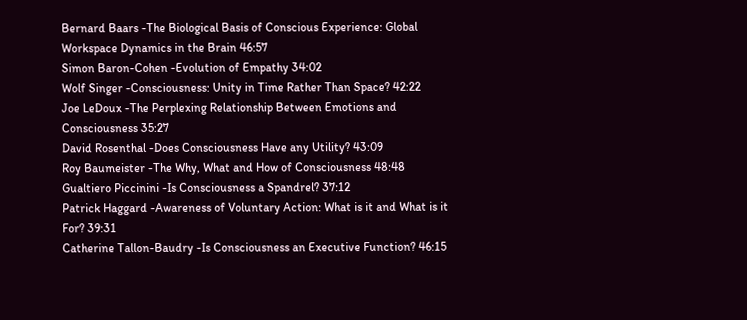Bernard Baars -The Biological Basis of Conscious Experience: Global Workspace Dynamics in the Brain 46:57
Simon Baron-Cohen -Evolution of Empathy 34:02
Wolf Singer -Consciousness: Unity in Time Rather Than Space? 42:22
Joe LeDoux -The Perplexing Relationship Between Emotions and Consciousness 35:27
David Rosenthal -Does Consciousness Have any Utility? 43:09
Roy Baumeister -The Why, What and How of Consciousness 48:48
Gualtiero Piccinini -Is Consciousness a Spandrel? 37:12
Patrick Haggard -Awareness of Voluntary Action: What is it and What is it For? 39:31
Catherine Tallon-Baudry -Is Consciousness an Executive Function? 46:15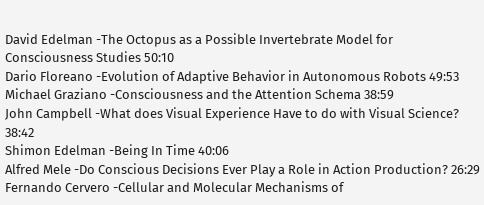David Edelman -The Octopus as a Possible Invertebrate Model for Consciousness Studies 50:10
Dario Floreano -Evolution of Adaptive Behavior in Autonomous Robots 49:53
Michael Graziano -Consciousness and the Attention Schema 38:59
John Campbell -What does Visual Experience Have to do with Visual Science? 38:42
Shimon Edelman -Being In Time 40:06
Alfred Mele -Do Conscious Decisions Ever Play a Role in Action Production? 26:29
Fernando Cervero -Cellular and Molecular Mechanisms of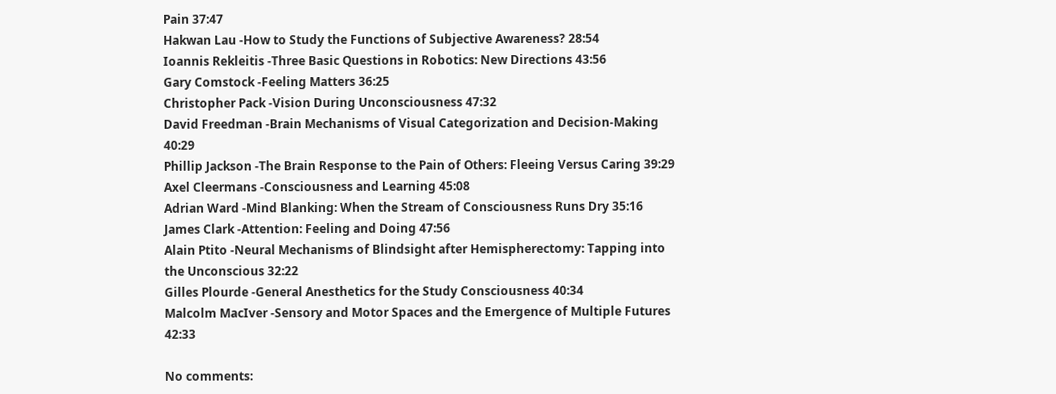Pain 37:47
Hakwan Lau -How to Study the Functions of Subjective Awareness? 28:54
Ioannis Rekleitis -Three Basic Questions in Robotics: New Directions 43:56
Gary Comstock -Feeling Matters 36:25
Christopher Pack -Vision During Unconsciousness 47:32
David Freedman -Brain Mechanisms of Visual Categorization and Decision-Making 40:29
Phillip Jackson -The Brain Response to the Pain of Others: Fleeing Versus Caring 39:29
Axel Cleermans -Consciousness and Learning 45:08
Adrian Ward -Mind Blanking: When the Stream of Consciousness Runs Dry 35:16
James Clark -Attention: Feeling and Doing 47:56
Alain Ptito -Neural Mechanisms of Blindsight after Hemispherectomy: Tapping into the Unconscious 32:22
Gilles Plourde -General Anesthetics for the Study Consciousness 40:34
Malcolm MacIver -Sensory and Motor Spaces and the Emergence of Multiple Futures 42:33

No comments: